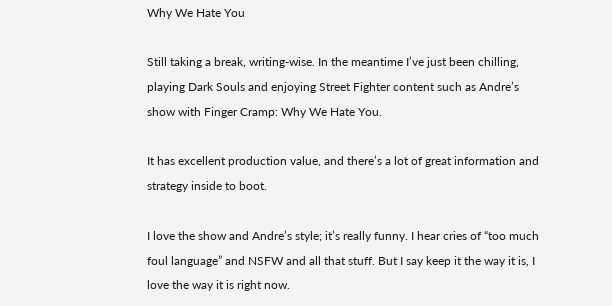Why We Hate You

Still taking a break, writing-wise. In the meantime I’ve just been chilling, playing Dark Souls and enjoying Street Fighter content such as Andre’s show with Finger Cramp: Why We Hate You.

It has excellent production value, and there’s a lot of great information and strategy inside to boot.

I love the show and Andre’s style; it’s really funny. I hear cries of “too much foul language” and NSFW and all that stuff. But I say keep it the way it is, I love the way it is right now.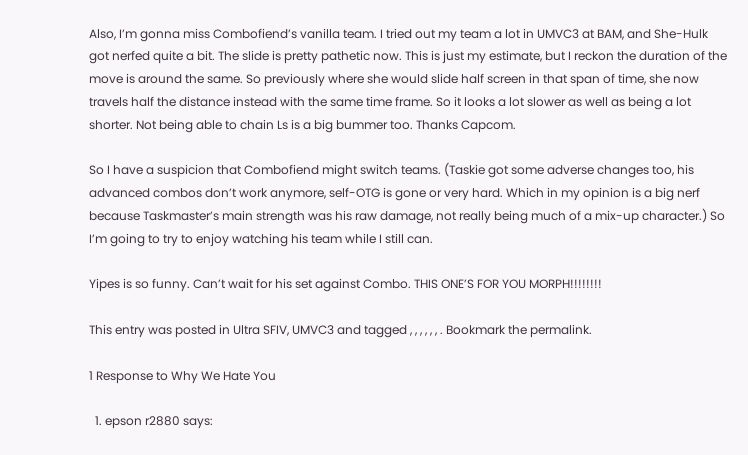Also, I’m gonna miss Combofiend’s vanilla team. I tried out my team a lot in UMVC3 at BAM, and She-Hulk got nerfed quite a bit. The slide is pretty pathetic now. This is just my estimate, but I reckon the duration of the move is around the same. So previously where she would slide half screen in that span of time, she now travels half the distance instead with the same time frame. So it looks a lot slower as well as being a lot shorter. Not being able to chain Ls is a big bummer too. Thanks Capcom.

So I have a suspicion that Combofiend might switch teams. (Taskie got some adverse changes too, his advanced combos don’t work anymore, self-OTG is gone or very hard. Which in my opinion is a big nerf because Taskmaster’s main strength was his raw damage, not really being much of a mix-up character.) So I’m going to try to enjoy watching his team while I still can.

Yipes is so funny. Can’t wait for his set against Combo. THIS ONE’S FOR YOU MORPH!!!!!!!!

This entry was posted in Ultra SFIV, UMVC3 and tagged , , , , , , . Bookmark the permalink.

1 Response to Why We Hate You

  1. epson r2880 says: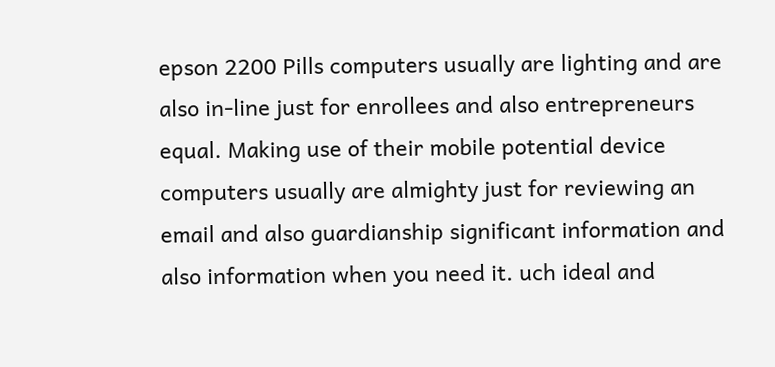epson 2200 Pills computers usually are lighting and are also in-line just for enrollees and also entrepreneurs equal. Making use of their mobile potential device computers usually are almighty just for reviewing an email and also guardianship significant information and also information when you need it. uch ideal and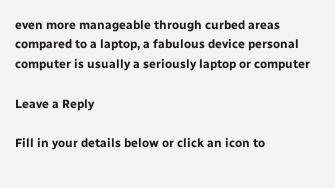even more manageable through curbed areas compared to a laptop, a fabulous device personal computer is usually a seriously laptop or computer

Leave a Reply

Fill in your details below or click an icon to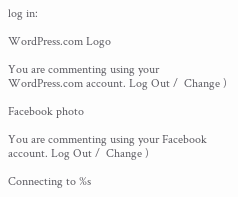log in:

WordPress.com Logo

You are commenting using your WordPress.com account. Log Out /  Change )

Facebook photo

You are commenting using your Facebook account. Log Out /  Change )

Connecting to %s